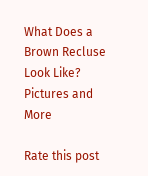What Does a Brown Recluse Look Like? Pictures and More

Rate this post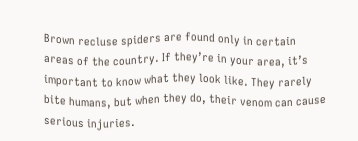Brown recluse spiders are found only in certain areas of the country. If they’re in your area, it’s important to know what they look like. They rarely bite humans, but when they do, their venom can cause serious injuries.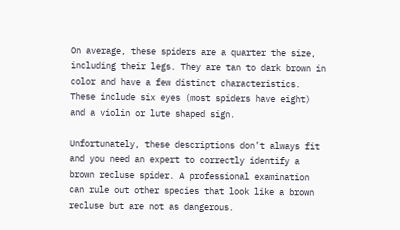On average, these spiders are a quarter the size, including their legs. They are tan to dark brown in color and have a few distinct characteristics. These include six eyes (most spiders have eight) and a violin or lute shaped sign.

Unfortunately, these descriptions don’t always fit and you need an expert to correctly identify a brown recluse spider. A professional examination can rule out other species that look like a brown recluse but are not as dangerous.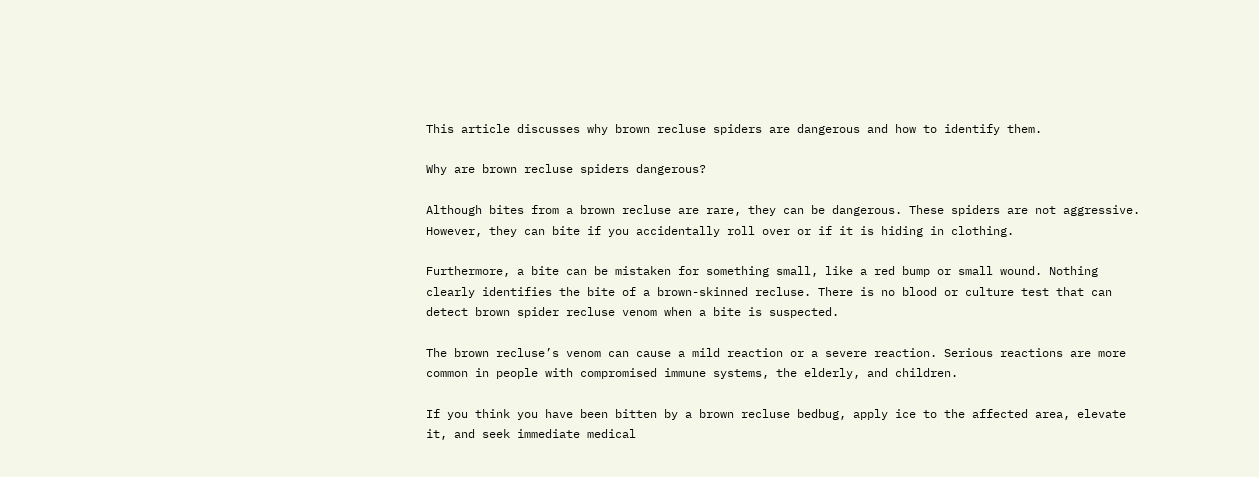This article discusses why brown recluse spiders are dangerous and how to identify them.

Why are brown recluse spiders dangerous?

Although bites from a brown recluse are rare, they can be dangerous. These spiders are not aggressive. However, they can bite if you accidentally roll over or if it is hiding in clothing.

Furthermore, a bite can be mistaken for something small, like a red bump or small wound. Nothing clearly identifies the bite of a brown-skinned recluse. There is no blood or culture test that can detect brown spider recluse venom when a bite is suspected.

The brown recluse’s venom can cause a mild reaction or a severe reaction. Serious reactions are more common in people with compromised immune systems, the elderly, and children.

If you think you have been bitten by a brown recluse bedbug, apply ice to the affected area, elevate it, and seek immediate medical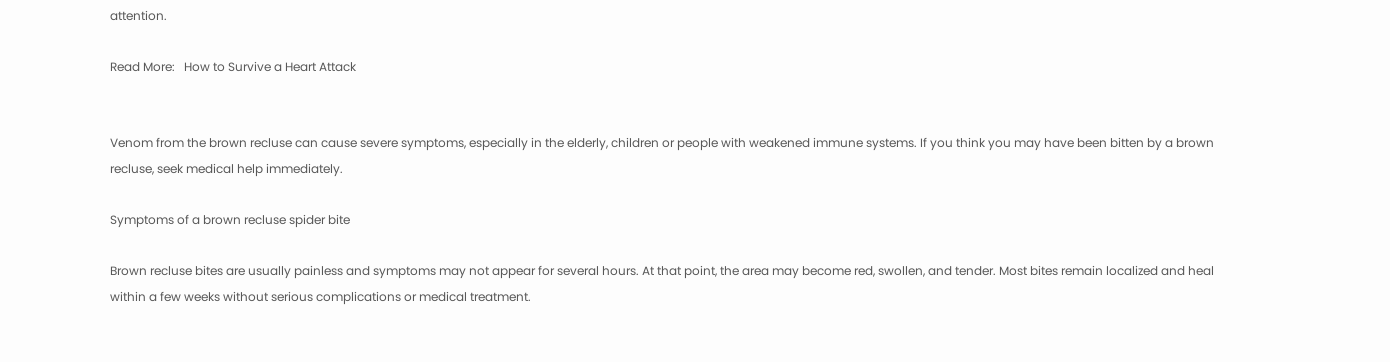attention.

Read More:   How to Survive a Heart Attack


Venom from the brown recluse can cause severe symptoms, especially in the elderly, children or people with weakened immune systems. If you think you may have been bitten by a brown recluse, seek medical help immediately.

Symptoms of a brown recluse spider bite

Brown recluse bites are usually painless and symptoms may not appear for several hours. At that point, the area may become red, swollen, and tender. Most bites remain localized and heal within a few weeks without serious complications or medical treatment.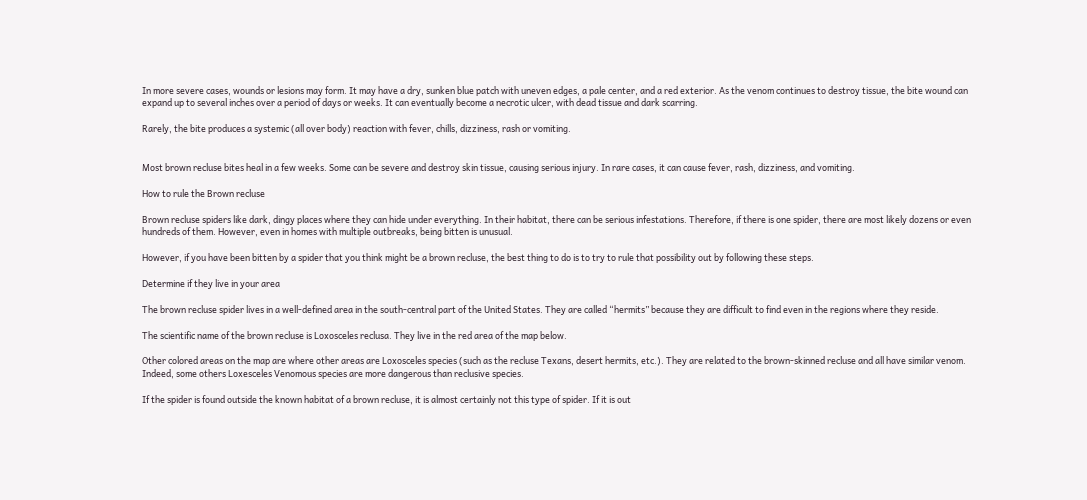In more severe cases, wounds or lesions may form. It may have a dry, sunken blue patch with uneven edges, a pale center, and a red exterior. As the venom continues to destroy tissue, the bite wound can expand up to several inches over a period of days or weeks. It can eventually become a necrotic ulcer, with dead tissue and dark scarring.

Rarely, the bite produces a systemic (all over body) reaction with fever, chills, dizziness, rash or vomiting.


Most brown recluse bites heal in a few weeks. Some can be severe and destroy skin tissue, causing serious injury. In rare cases, it can cause fever, rash, dizziness, and vomiting.

How to rule the Brown recluse

Brown recluse spiders like dark, dingy places where they can hide under everything. In their habitat, there can be serious infestations. Therefore, if there is one spider, there are most likely dozens or even hundreds of them. However, even in homes with multiple outbreaks, being bitten is unusual.

However, if you have been bitten by a spider that you think might be a brown recluse, the best thing to do is to try to rule that possibility out by following these steps.

Determine if they live in your area

The brown recluse spider lives in a well-defined area in the south-central part of the United States. They are called “hermits” because they are difficult to find even in the regions where they reside.

The scientific name of the brown recluse is Loxosceles reclusa. They live in the red area of the map below.

Other colored areas on the map are where other areas are Loxosceles species (such as the recluse Texans, desert hermits, etc.). They are related to the brown-skinned recluse and all have similar venom. Indeed, some others Loxesceles Venomous species are more dangerous than reclusive species.

If the spider is found outside the known habitat of a brown recluse, it is almost certainly not this type of spider. If it is out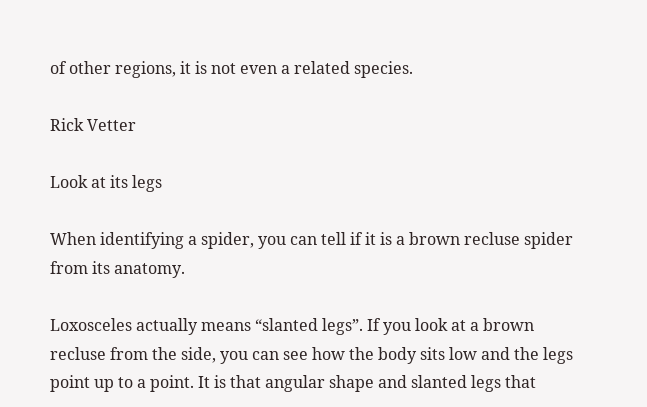of other regions, it is not even a related species.

Rick Vetter

Look at its legs

When identifying a spider, you can tell if it is a brown recluse spider from its anatomy.

Loxosceles actually means “slanted legs”. If you look at a brown recluse from the side, you can see how the body sits low and the legs point up to a point. It is that angular shape and slanted legs that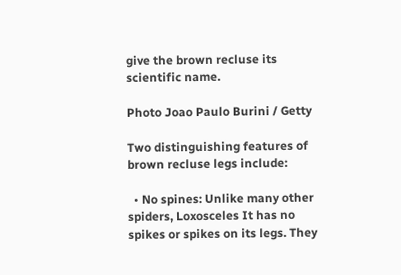give the brown recluse its scientific name.

Photo Joao Paulo Burini / Getty

Two distinguishing features of brown recluse legs include:

  • No spines: Unlike many other spiders, Loxosceles It has no spikes or spikes on its legs. They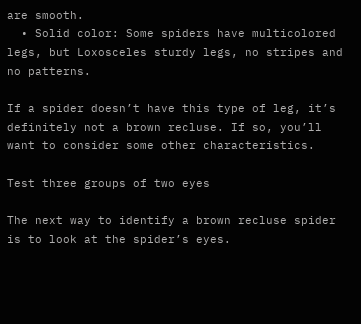are smooth.
  • Solid color: Some spiders have multicolored legs, but Loxosceles sturdy legs, no stripes and no patterns.

If a spider doesn’t have this type of leg, it’s definitely not a brown recluse. If so, you’ll want to consider some other characteristics.

Test three groups of two eyes

The next way to identify a brown recluse spider is to look at the spider’s eyes.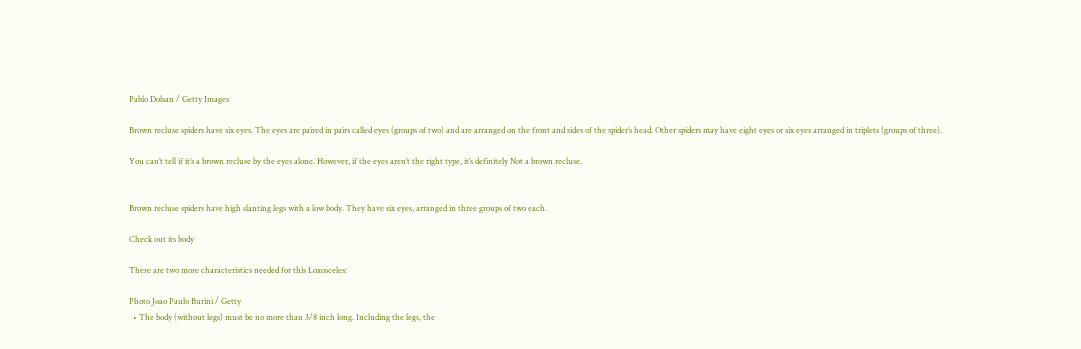Pablo Dolsan / Getty Images

Brown recluse spiders have six eyes. The eyes are paired in pairs called eyes (groups of two) and are arranged on the front and sides of the spider’s head. Other spiders may have eight eyes or six eyes arranged in triplets (groups of three).

You can’t tell if it’s a brown recluse by the eyes alone. However, if the eyes aren’t the right type, it’s definitely Not a brown recluse.


Brown recluse spiders have high slanting legs with a low body. They have six eyes, arranged in three groups of two each.

Check out its body

There are two more characteristics needed for this Loxosceles:

Photo Joao Paulo Burini / Getty
  • The body (without legs) must be no more than 3/8 inch long. Including the legs, the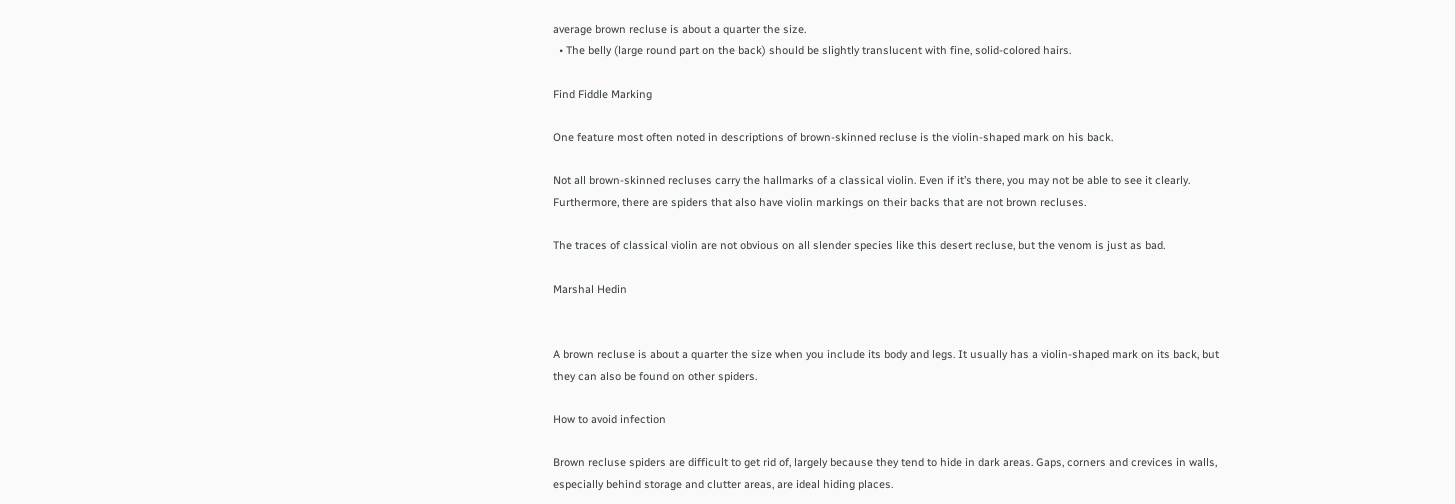average brown recluse is about a quarter the size.
  • The belly (large round part on the back) should be slightly translucent with fine, solid-colored hairs.

Find Fiddle Marking

One feature most often noted in descriptions of brown-skinned recluse is the violin-shaped mark on his back.

Not all brown-skinned recluses carry the hallmarks of a classical violin. Even if it’s there, you may not be able to see it clearly. Furthermore, there are spiders that also have violin markings on their backs that are not brown recluses.

The traces of classical violin are not obvious on all slender species like this desert recluse, but the venom is just as bad.

Marshal Hedin


A brown recluse is about a quarter the size when you include its body and legs. It usually has a violin-shaped mark on its back, but they can also be found on other spiders.

How to avoid infection

Brown recluse spiders are difficult to get rid of, largely because they tend to hide in dark areas. Gaps, corners and crevices in walls, especially behind storage and clutter areas, are ideal hiding places.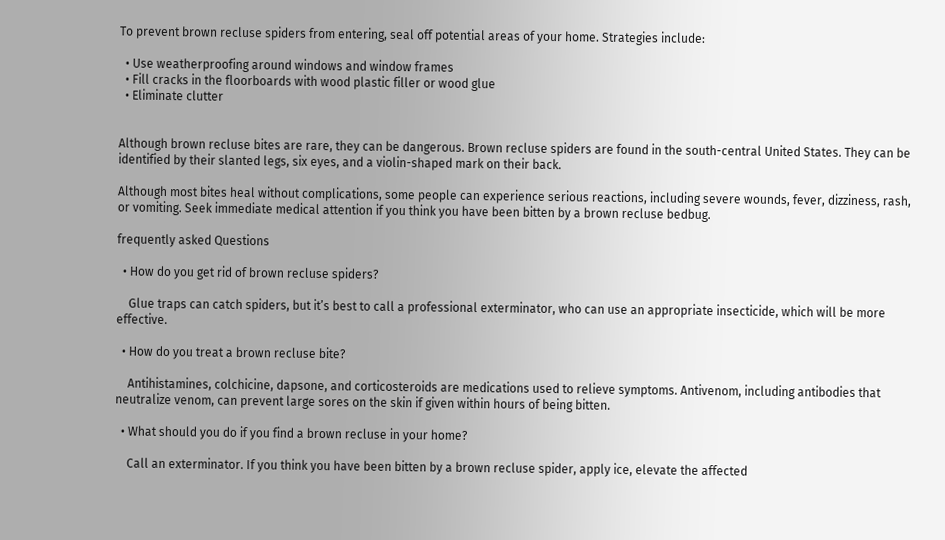To prevent brown recluse spiders from entering, seal off potential areas of your home. Strategies include:

  • Use weatherproofing around windows and window frames
  • Fill cracks in the floorboards with wood plastic filler or wood glue
  • Eliminate clutter


Although brown recluse bites are rare, they can be dangerous. Brown recluse spiders are found in the south-central United States. They can be identified by their slanted legs, six eyes, and a violin-shaped mark on their back.

Although most bites heal without complications, some people can experience serious reactions, including severe wounds, fever, dizziness, rash, or vomiting. Seek immediate medical attention if you think you have been bitten by a brown recluse bedbug.

frequently asked Questions

  • How do you get rid of brown recluse spiders?

    Glue traps can catch spiders, but it’s best to call a professional exterminator, who can use an appropriate insecticide, which will be more effective.

  • How do you treat a brown recluse bite?

    Antihistamines, colchicine, dapsone, and corticosteroids are medications used to relieve symptoms. Antivenom, including antibodies that neutralize venom, can prevent large sores on the skin if given within hours of being bitten.

  • What should you do if you find a brown recluse in your home?

    Call an exterminator. If you think you have been bitten by a brown recluse spider, apply ice, elevate the affected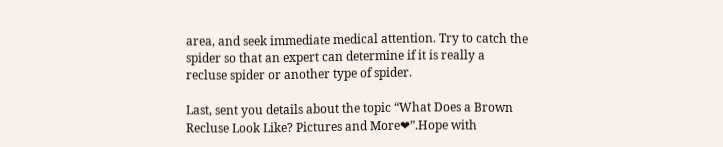area, and seek immediate medical attention. Try to catch the spider so that an expert can determine if it is really a recluse spider or another type of spider.

Last, sent you details about the topic “What Does a Brown Recluse Look Like? Pictures and More❤”.Hope with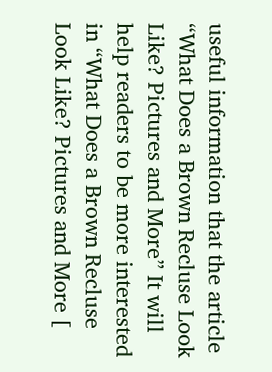useful information that the article “What Does a Brown Recluse Look Like? Pictures and More” It will help readers to be more interested in “What Does a Brown Recluse Look Like? Pictures and More [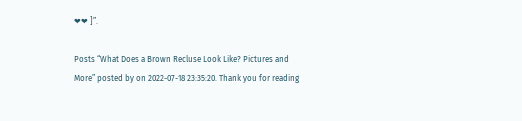❤❤ ]”.

Posts “What Does a Brown Recluse Look Like? Pictures and More” posted by on 2022-07-18 23:35:20. Thank you for reading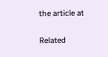the article at

Related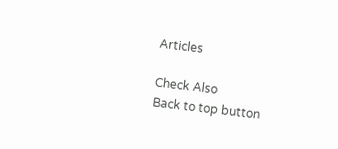Articles

Check Also
Back to top button